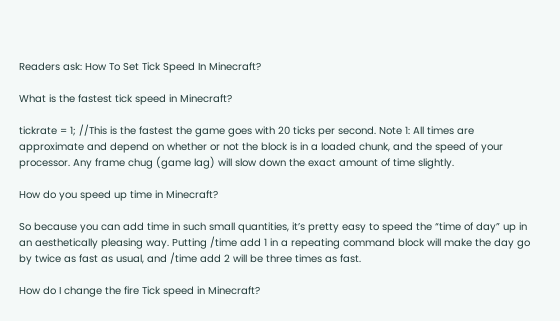Readers ask: How To Set Tick Speed In Minecraft?

What is the fastest tick speed in Minecraft?

tickrate = 1; //This is the fastest the game goes with 20 ticks per second. Note 1: All times are approximate and depend on whether or not the block is in a loaded chunk, and the speed of your processor. Any frame chug (game lag) will slow down the exact amount of time slightly.

How do you speed up time in Minecraft?

So because you can add time in such small quantities, it’s pretty easy to speed the “time of day” up in an aesthetically pleasing way. Putting /time add 1 in a repeating command block will make the day go by twice as fast as usual, and /time add 2 will be three times as fast.

How do I change the fire Tick speed in Minecraft?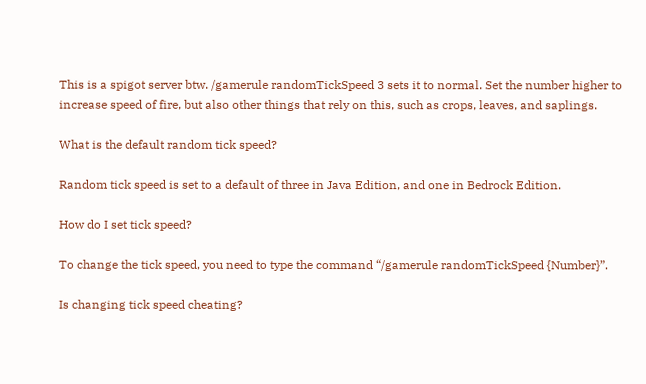This is a spigot server btw. /gamerule randomTickSpeed 3 sets it to normal. Set the number higher to increase speed of fire, but also other things that rely on this, such as crops, leaves, and saplings.

What is the default random tick speed?

Random tick speed is set to a default of three in Java Edition, and one in Bedrock Edition.

How do I set tick speed?

To change the tick speed, you need to type the command “/gamerule randomTickSpeed {Number}”.

Is changing tick speed cheating?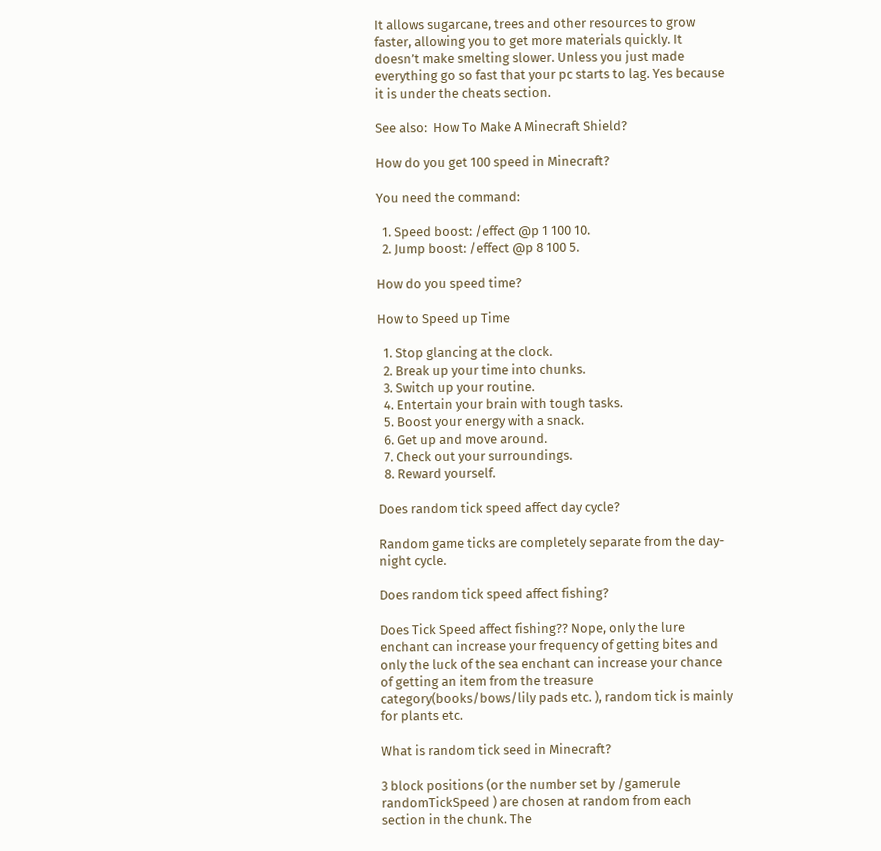It allows sugarcane, trees and other resources to grow faster, allowing you to get more materials quickly. It doesn’t make smelting slower. Unless you just made everything go so fast that your pc starts to lag. Yes because it is under the cheats section.

See also:  How To Make A Minecraft Shield?

How do you get 100 speed in Minecraft?

You need the command:

  1. Speed boost: /effect @p 1 100 10.
  2. Jump boost: /effect @p 8 100 5.

How do you speed time?

How to Speed up Time

  1. Stop glancing at the clock.
  2. Break up your time into chunks.
  3. Switch up your routine.
  4. Entertain your brain with tough tasks.
  5. Boost your energy with a snack.
  6. Get up and move around.
  7. Check out your surroundings.
  8. Reward yourself.

Does random tick speed affect day cycle?

Random game ticks are completely separate from the day-night cycle.

Does random tick speed affect fishing?

Does Tick Speed affect fishing?? Nope, only the lure enchant can increase your frequency of getting bites and only the luck of the sea enchant can increase your chance of getting an item from the treasure category(books/bows/lily pads etc. ), random tick is mainly for plants etc.

What is random tick seed in Minecraft?

3 block positions (or the number set by /gamerule randomTickSpeed ) are chosen at random from each section in the chunk. The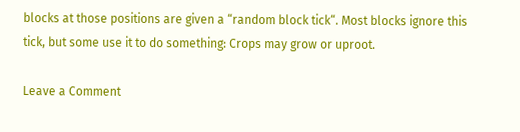blocks at those positions are given a “random block tick“. Most blocks ignore this tick, but some use it to do something: Crops may grow or uproot.

Leave a Comment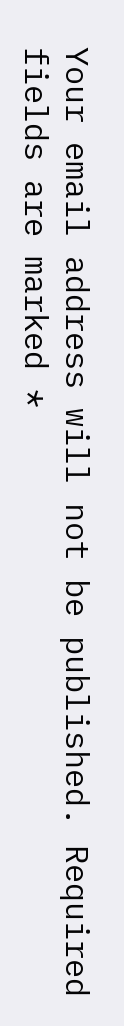Your email address will not be published. Required fields are marked *